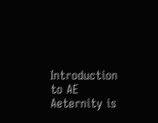Introduction to AE
Aeternity is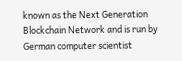known as the Next Generation Blockchain Network and is run by German computer scientist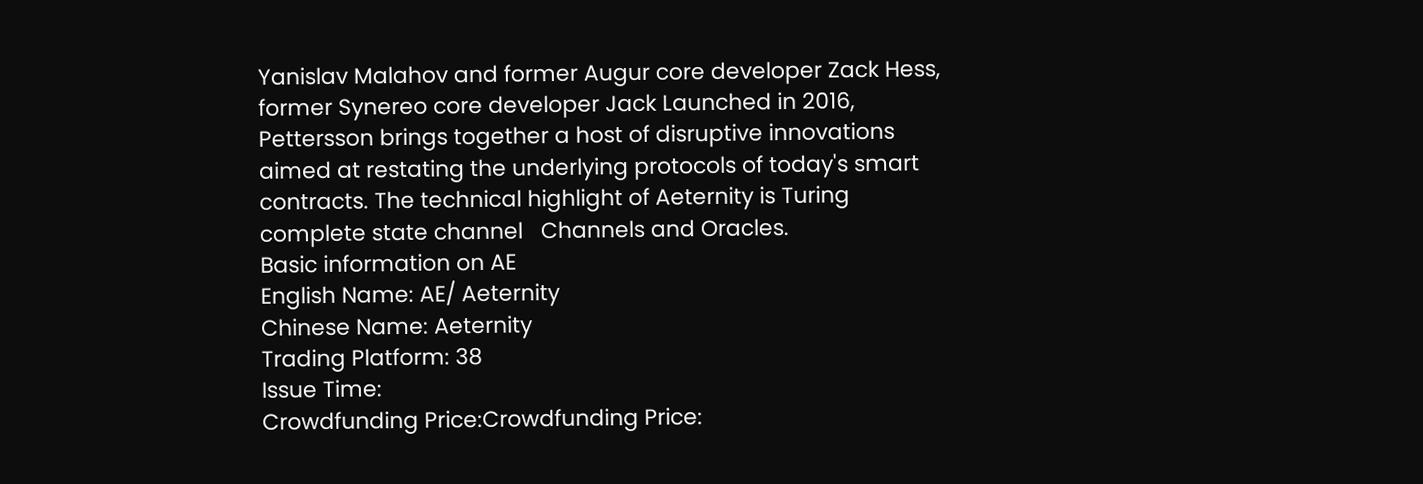Yanislav Malahov and former Augur core developer Zack Hess, former Synereo core developer Jack Launched in 2016, Pettersson brings together a host of disruptive innovations aimed at restating the underlying protocols of today's smart contracts. The technical highlight of Aeternity is Turing complete state channel   Channels and Oracles.
Basic information on AE
English Name: AE/ Aeternity
Chinese Name: Aeternity
Trading Platform: 38
Issue Time:
Crowdfunding Price:Crowdfunding Price: